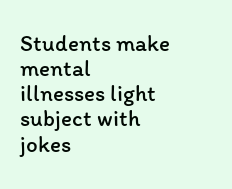Students make mental illnesses light subject with jokes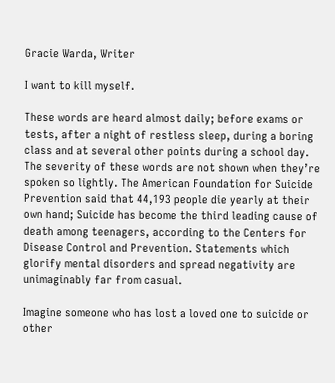Gracie Warda, Writer

I want to kill myself.

These words are heard almost daily; before exams or tests, after a night of restless sleep, during a boring class and at several other points during a school day. The severity of these words are not shown when they’re spoken so lightly. The American Foundation for Suicide Prevention said that 44,193 people die yearly at their own hand; Suicide has become the third leading cause of death among teenagers, according to the Centers for Disease Control and Prevention. Statements which glorify mental disorders and spread negativity are unimaginably far from casual.

Imagine someone who has lost a loved one to suicide or other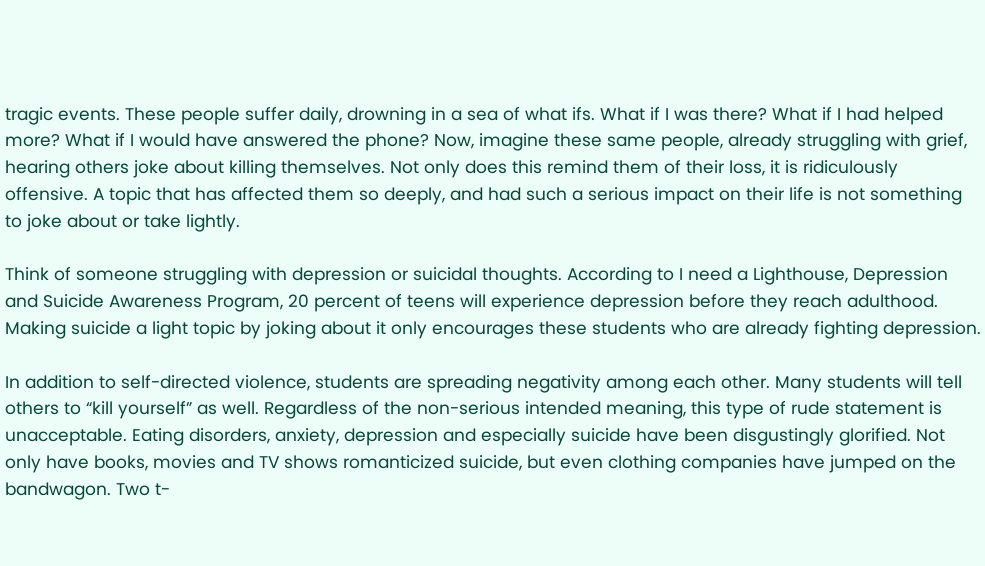tragic events. These people suffer daily, drowning in a sea of what ifs. What if I was there? What if I had helped more? What if I would have answered the phone? Now, imagine these same people, already struggling with grief, hearing others joke about killing themselves. Not only does this remind them of their loss, it is ridiculously offensive. A topic that has affected them so deeply, and had such a serious impact on their life is not something to joke about or take lightly.

Think of someone struggling with depression or suicidal thoughts. According to I need a Lighthouse, Depression and Suicide Awareness Program, 20 percent of teens will experience depression before they reach adulthood. Making suicide a light topic by joking about it only encourages these students who are already fighting depression.

In addition to self-directed violence, students are spreading negativity among each other. Many students will tell others to “kill yourself” as well. Regardless of the non-serious intended meaning, this type of rude statement is unacceptable. Eating disorders, anxiety, depression and especially suicide have been disgustingly glorified. Not only have books, movies and TV shows romanticized suicide, but even clothing companies have jumped on the bandwagon. Two t-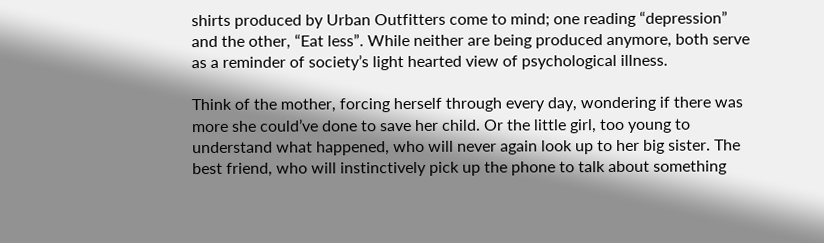shirts produced by Urban Outfitters come to mind; one reading “depression” and the other, “Eat less”. While neither are being produced anymore, both serve as a reminder of society’s light hearted view of psychological illness.

Think of the mother, forcing herself through every day, wondering if there was more she could’ve done to save her child. Or the little girl, too young to understand what happened, who will never again look up to her big sister. The best friend, who will instinctively pick up the phone to talk about something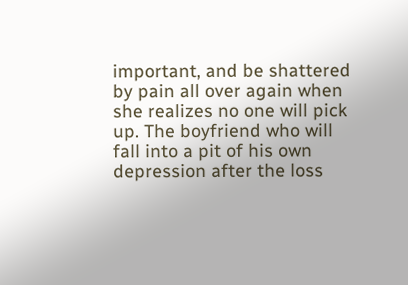important, and be shattered by pain all over again when she realizes no one will pick up. The boyfriend who will fall into a pit of his own depression after the loss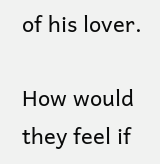of his lover.

How would they feel if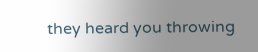they heard you throwing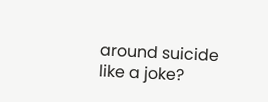around suicide like a joke?